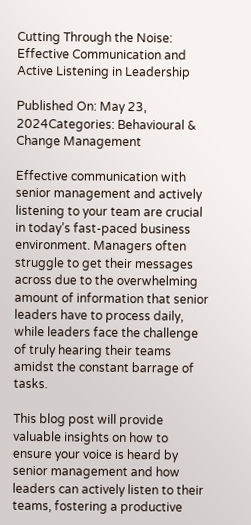Cutting Through the Noise: Effective Communication and Active Listening in Leadership

Published On: May 23, 2024Categories: Behavioural & Change Management

Effective communication with senior management and actively listening to your team are crucial in today’s fast-paced business environment. Managers often struggle to get their messages across due to the overwhelming amount of information that senior leaders have to process daily, while leaders face the challenge of truly hearing their teams amidst the constant barrage of tasks.

This blog post will provide valuable insights on how to ensure your voice is heard by senior management and how leaders can actively listen to their teams, fostering a productive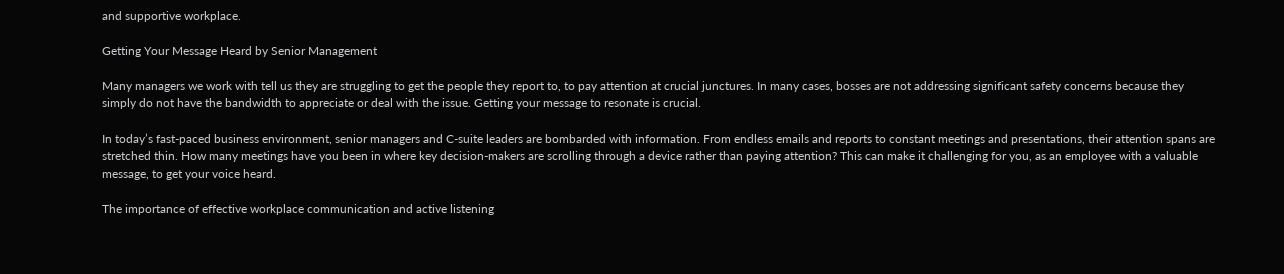and supportive workplace.

Getting Your Message Heard by Senior Management

Many managers we work with tell us they are struggling to get the people they report to, to pay attention at crucial junctures. In many cases, bosses are not addressing significant safety concerns because they simply do not have the bandwidth to appreciate or deal with the issue. Getting your message to resonate is crucial.

In today’s fast-paced business environment, senior managers and C-suite leaders are bombarded with information. From endless emails and reports to constant meetings and presentations, their attention spans are stretched thin. How many meetings have you been in where key decision-makers are scrolling through a device rather than paying attention? This can make it challenging for you, as an employee with a valuable message, to get your voice heard.

The importance of effective workplace communication and active listening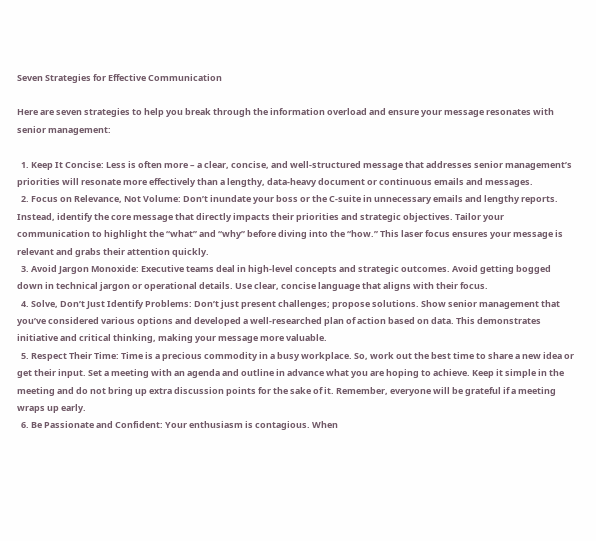Seven Strategies for Effective Communication

Here are seven strategies to help you break through the information overload and ensure your message resonates with senior management:

  1. Keep It Concise: Less is often more – a clear, concise, and well-structured message that addresses senior management’s priorities will resonate more effectively than a lengthy, data-heavy document or continuous emails and messages.
  2. Focus on Relevance, Not Volume: Don’t inundate your boss or the C-suite in unnecessary emails and lengthy reports. Instead, identify the core message that directly impacts their priorities and strategic objectives. Tailor your communication to highlight the “what” and “why” before diving into the “how.” This laser focus ensures your message is relevant and grabs their attention quickly.
  3. Avoid Jargon Monoxide: Executive teams deal in high-level concepts and strategic outcomes. Avoid getting bogged down in technical jargon or operational details. Use clear, concise language that aligns with their focus.
  4. Solve, Don’t Just Identify Problems: Don’t just present challenges; propose solutions. Show senior management that you’ve considered various options and developed a well-researched plan of action based on data. This demonstrates initiative and critical thinking, making your message more valuable.
  5. Respect Their Time: Time is a precious commodity in a busy workplace. So, work out the best time to share a new idea or get their input. Set a meeting with an agenda and outline in advance what you are hoping to achieve. Keep it simple in the meeting and do not bring up extra discussion points for the sake of it. Remember, everyone will be grateful if a meeting wraps up early.
  6. Be Passionate and Confident: Your enthusiasm is contagious. When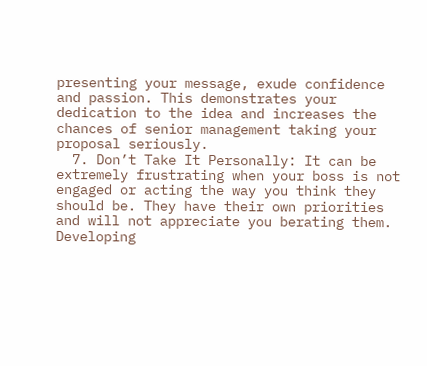presenting your message, exude confidence and passion. This demonstrates your dedication to the idea and increases the chances of senior management taking your proposal seriously.
  7. Don’t Take It Personally: It can be extremely frustrating when your boss is not engaged or acting the way you think they should be. They have their own priorities and will not appreciate you berating them. Developing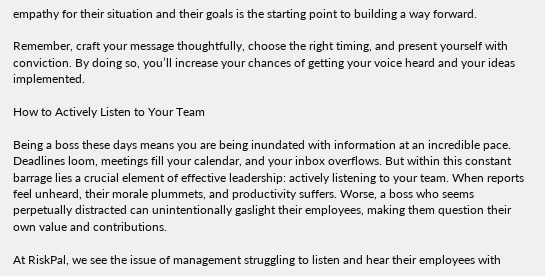empathy for their situation and their goals is the starting point to building a way forward.

Remember, craft your message thoughtfully, choose the right timing, and present yourself with conviction. By doing so, you’ll increase your chances of getting your voice heard and your ideas implemented.

How to Actively Listen to Your Team

Being a boss these days means you are being inundated with information at an incredible pace. Deadlines loom, meetings fill your calendar, and your inbox overflows. But within this constant barrage lies a crucial element of effective leadership: actively listening to your team. When reports feel unheard, their morale plummets, and productivity suffers. Worse, a boss who seems perpetually distracted can unintentionally gaslight their employees, making them question their own value and contributions.

At RiskPal, we see the issue of management struggling to listen and hear their employees with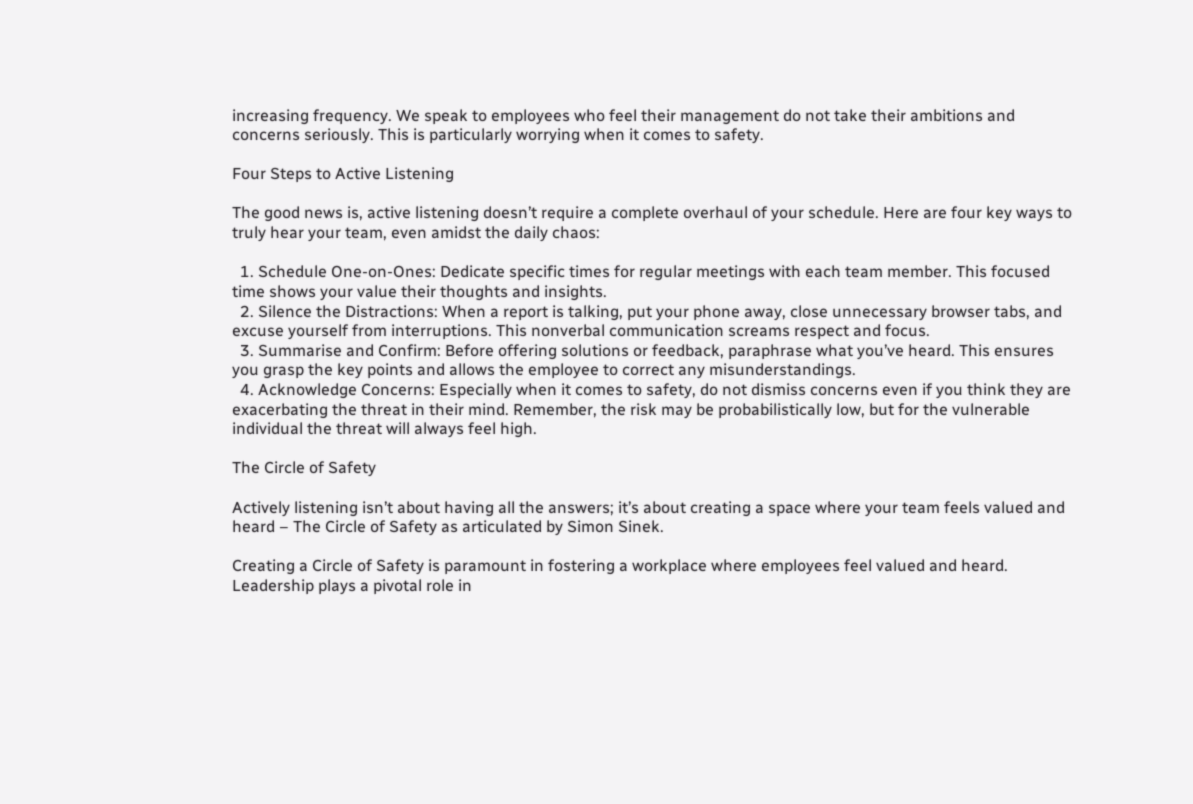increasing frequency. We speak to employees who feel their management do not take their ambitions and concerns seriously. This is particularly worrying when it comes to safety.

Four Steps to Active Listening

The good news is, active listening doesn’t require a complete overhaul of your schedule. Here are four key ways to truly hear your team, even amidst the daily chaos:

  1. Schedule One-on-Ones: Dedicate specific times for regular meetings with each team member. This focused time shows your value their thoughts and insights.
  2. Silence the Distractions: When a report is talking, put your phone away, close unnecessary browser tabs, and excuse yourself from interruptions. This nonverbal communication screams respect and focus.
  3. Summarise and Confirm: Before offering solutions or feedback, paraphrase what you’ve heard. This ensures you grasp the key points and allows the employee to correct any misunderstandings.
  4. Acknowledge Concerns: Especially when it comes to safety, do not dismiss concerns even if you think they are exacerbating the threat in their mind. Remember, the risk may be probabilistically low, but for the vulnerable individual the threat will always feel high.

The Circle of Safety

Actively listening isn’t about having all the answers; it’s about creating a space where your team feels valued and heard – The Circle of Safety as articulated by Simon Sinek.

Creating a Circle of Safety is paramount in fostering a workplace where employees feel valued and heard. Leadership plays a pivotal role in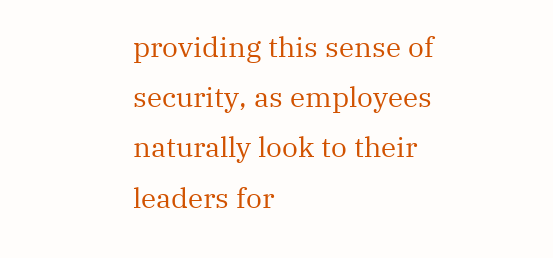providing this sense of security, as employees naturally look to their leaders for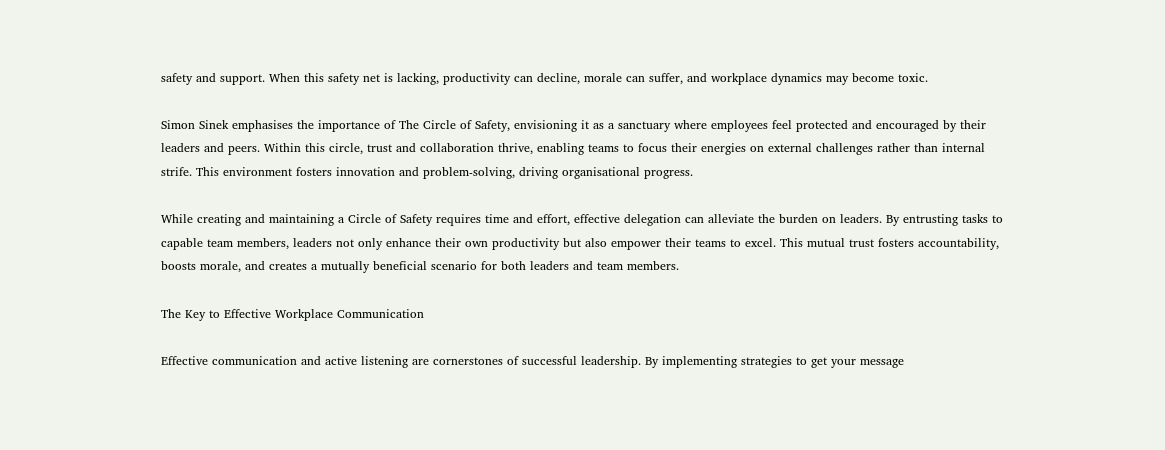safety and support. When this safety net is lacking, productivity can decline, morale can suffer, and workplace dynamics may become toxic.

Simon Sinek emphasises the importance of The Circle of Safety, envisioning it as a sanctuary where employees feel protected and encouraged by their leaders and peers. Within this circle, trust and collaboration thrive, enabling teams to focus their energies on external challenges rather than internal strife. This environment fosters innovation and problem-solving, driving organisational progress.

While creating and maintaining a Circle of Safety requires time and effort, effective delegation can alleviate the burden on leaders. By entrusting tasks to capable team members, leaders not only enhance their own productivity but also empower their teams to excel. This mutual trust fosters accountability, boosts morale, and creates a mutually beneficial scenario for both leaders and team members.

The Key to Effective Workplace Communication

Effective communication and active listening are cornerstones of successful leadership. By implementing strategies to get your message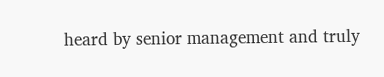heard by senior management and truly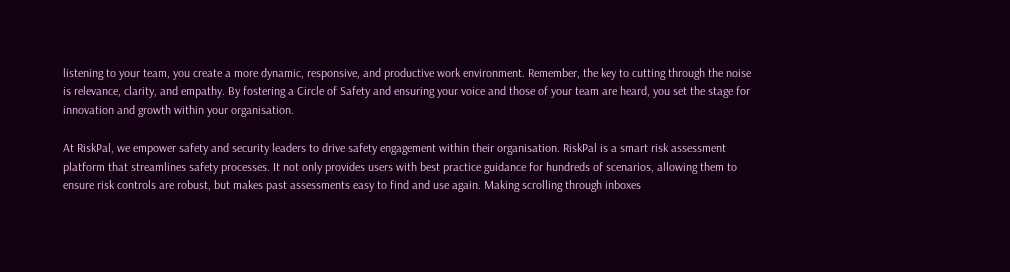listening to your team, you create a more dynamic, responsive, and productive work environment. Remember, the key to cutting through the noise is relevance, clarity, and empathy. By fostering a Circle of Safety and ensuring your voice and those of your team are heard, you set the stage for innovation and growth within your organisation.

At RiskPal, we empower safety and security leaders to drive safety engagement within their organisation. RiskPal is a smart risk assessment platform that streamlines safety processes. It not only provides users with best practice guidance for hundreds of scenarios, allowing them to ensure risk controls are robust, but makes past assessments easy to find and use again. Making scrolling through inboxes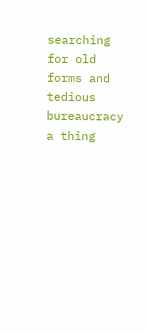searching for old forms and tedious bureaucracy a thing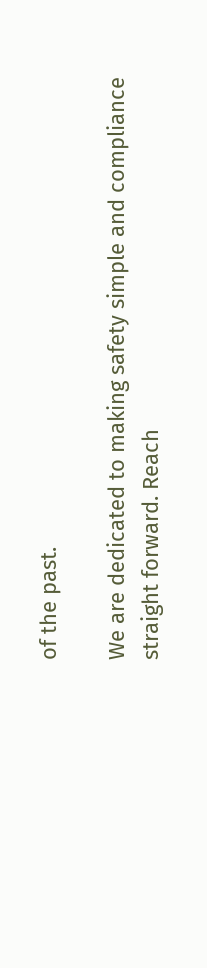of the past.

We are dedicated to making safety simple and compliance straight forward. Reach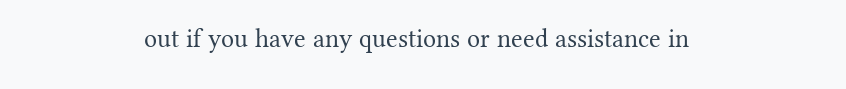out if you have any questions or need assistance in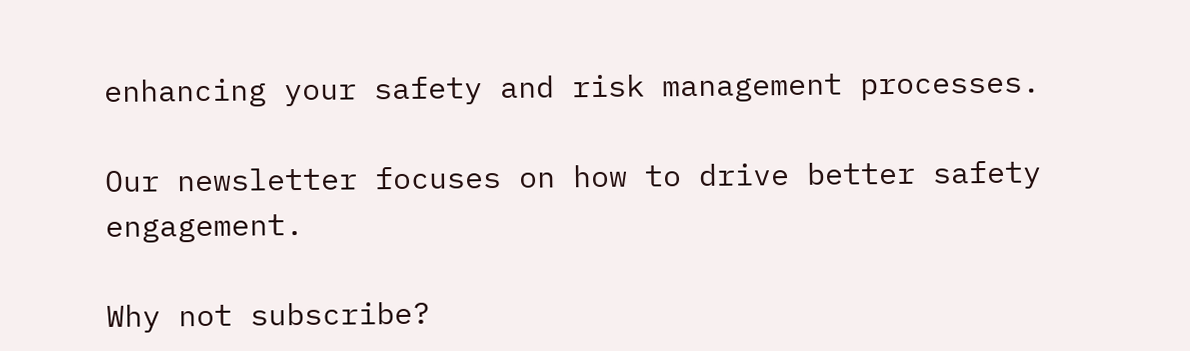enhancing your safety and risk management processes.

Our newsletter focuses on how to drive better safety engagement.

Why not subscribe?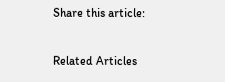Share this article:

Related Articles